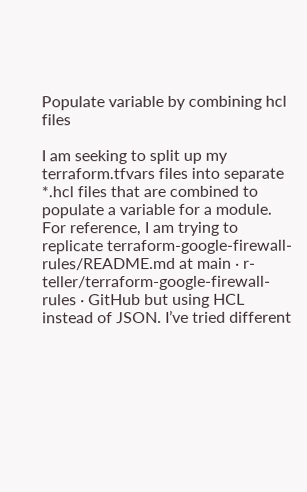Populate variable by combining hcl files

I am seeking to split up my terraform.tfvars files into separate *.hcl files that are combined to populate a variable for a module. For reference, I am trying to replicate terraform-google-firewall-rules/README.md at main · r-teller/terraform-google-firewall-rules · GitHub but using HCL instead of JSON. I’ve tried different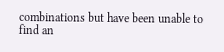combinations but have been unable to find an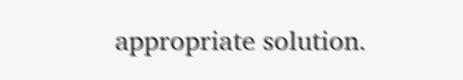appropriate solution.